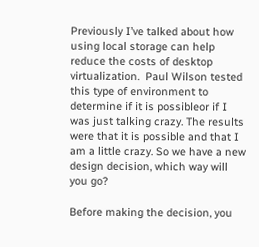Previously I’ve talked about how using local storage can help reduce the costs of desktop virtualization.  Paul Wilson tested this type of environment to determine if it is possibleor if I was just talking crazy. The results were that it is possible and that I am a little crazy. So we have a new design decision, which way will you go?

Before making the decision, you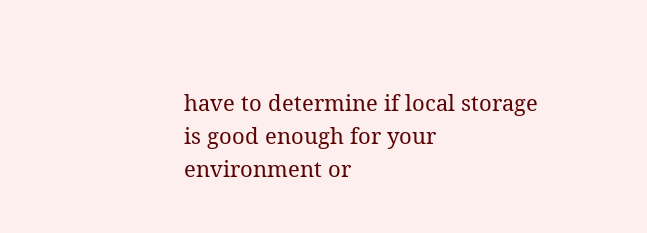have to determine if local storage is good enough for your environment or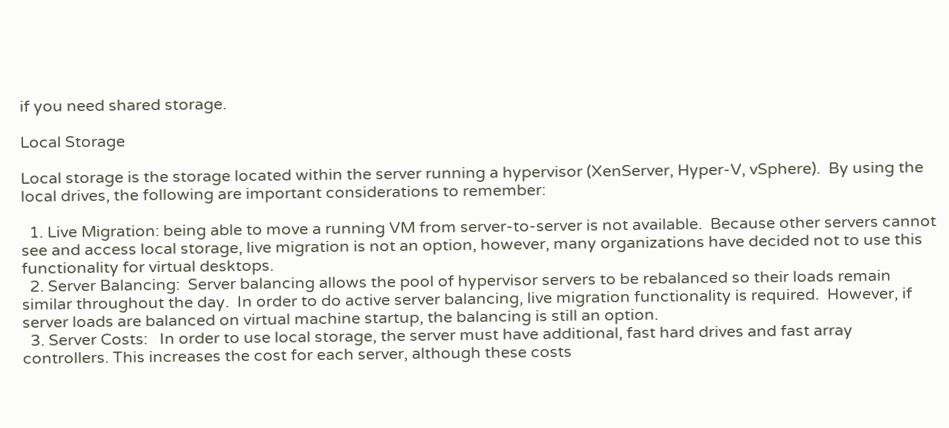if you need shared storage.

Local Storage

Local storage is the storage located within the server running a hypervisor (XenServer, Hyper-V, vSphere).  By using the local drives, the following are important considerations to remember:

  1. Live Migration: being able to move a running VM from server-to-server is not available.  Because other servers cannot see and access local storage, live migration is not an option, however, many organizations have decided not to use this functionality for virtual desktops.
  2. Server Balancing:  Server balancing allows the pool of hypervisor servers to be rebalanced so their loads remain similar throughout the day.  In order to do active server balancing, live migration functionality is required.  However, if server loads are balanced on virtual machine startup, the balancing is still an option.
  3. Server Costs:   In order to use local storage, the server must have additional, fast hard drives and fast array controllers. This increases the cost for each server, although these costs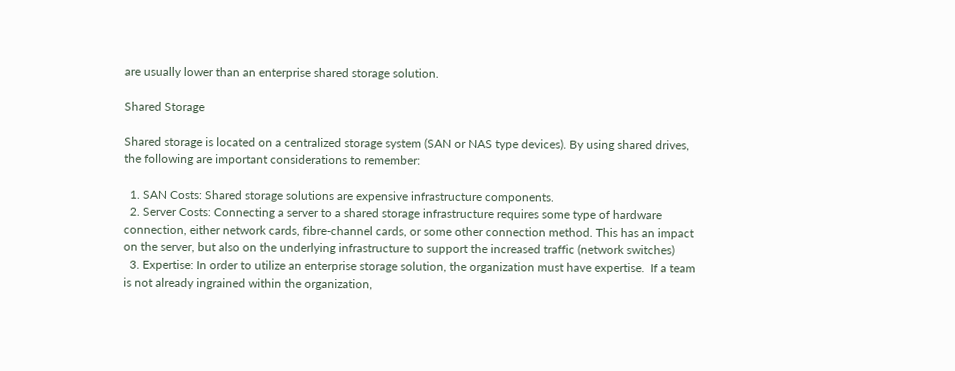are usually lower than an enterprise shared storage solution.

Shared Storage

Shared storage is located on a centralized storage system (SAN or NAS type devices). By using shared drives, the following are important considerations to remember:

  1. SAN Costs: Shared storage solutions are expensive infrastructure components.
  2. Server Costs: Connecting a server to a shared storage infrastructure requires some type of hardware connection, either network cards, fibre-channel cards, or some other connection method. This has an impact on the server, but also on the underlying infrastructure to support the increased traffic (network switches)
  3. Expertise: In order to utilize an enterprise storage solution, the organization must have expertise.  If a team is not already ingrained within the organization,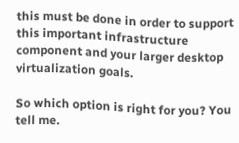this must be done in order to support this important infrastructure component and your larger desktop virtualization goals.

So which option is right for you? You tell me.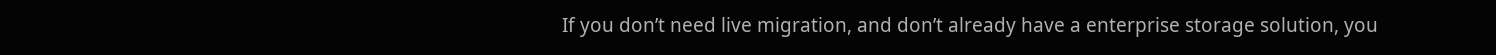If you don’t need live migration, and don’t already have a enterprise storage solution, you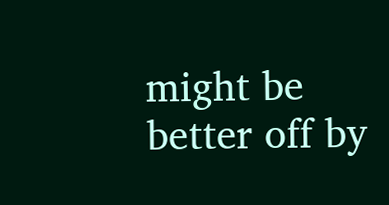might be better off by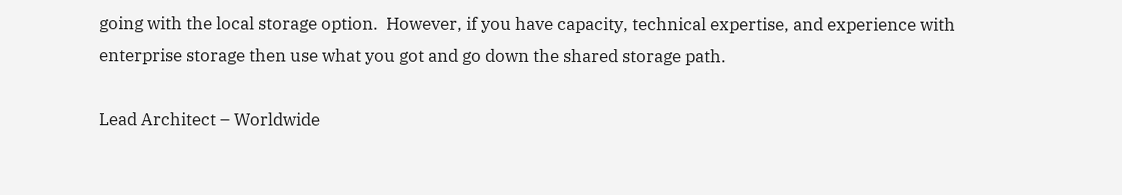going with the local storage option.  However, if you have capacity, technical expertise, and experience with enterprise storage then use what you got and go down the shared storage path.

Lead Architect – Worldwide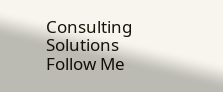Consulting Solutions
Follow Me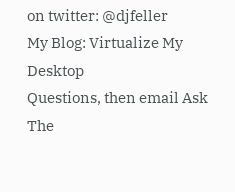on twitter: @djfeller
My Blog: Virtualize My Desktop
Questions, then email Ask The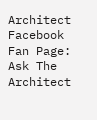Architect
Facebook Fan Page: Ask The Architect